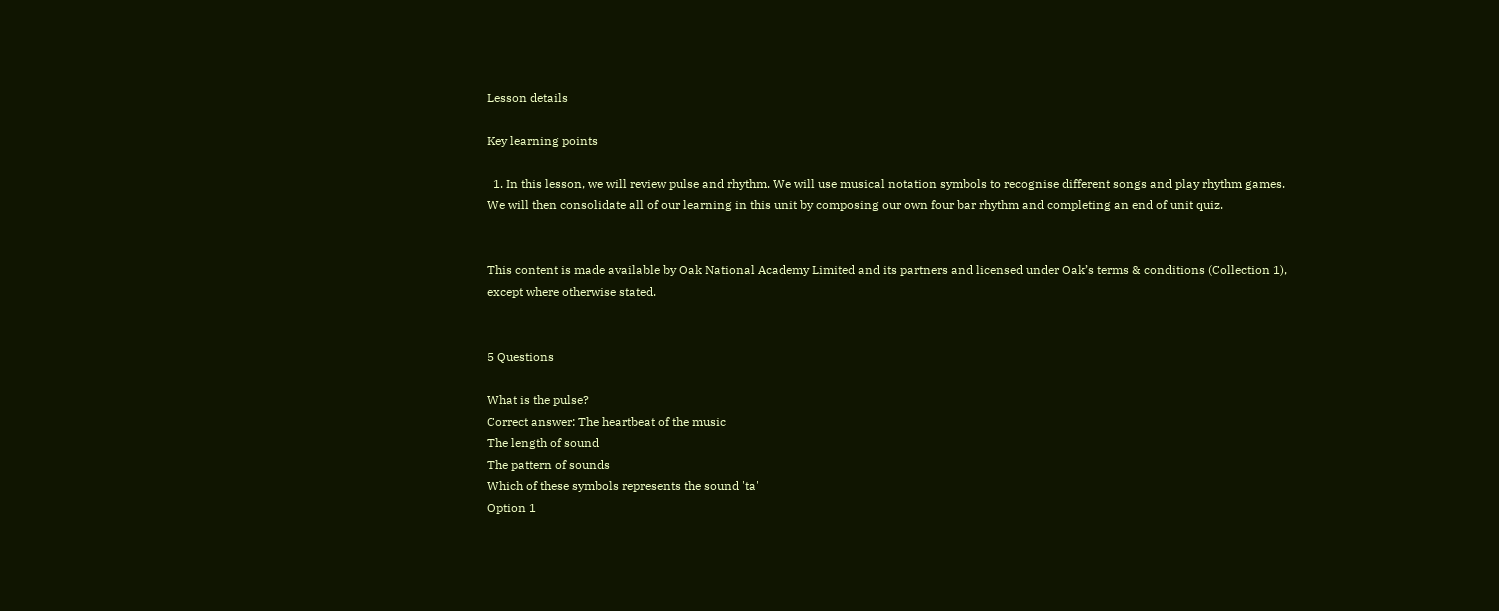Lesson details

Key learning points

  1. In this lesson, we will review pulse and rhythm. We will use musical notation symbols to recognise different songs and play rhythm games. We will then consolidate all of our learning in this unit by composing our own four bar rhythm and completing an end of unit quiz.


This content is made available by Oak National Academy Limited and its partners and licensed under Oak’s terms & conditions (Collection 1), except where otherwise stated.


5 Questions

What is the pulse?
Correct answer: The heartbeat of the music
The length of sound
The pattern of sounds
Which of these symbols represents the sound 'ta'
Option 1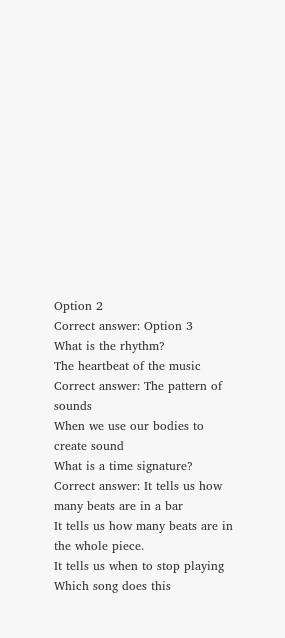Option 2
Correct answer: Option 3
What is the rhythm?
The heartbeat of the music
Correct answer: The pattern of sounds
When we use our bodies to create sound
What is a time signature?
Correct answer: It tells us how many beats are in a bar
It tells us how many beats are in the whole piece.
It tells us when to stop playing
Which song does this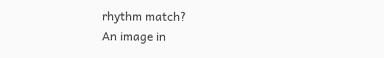rhythm match?
An image in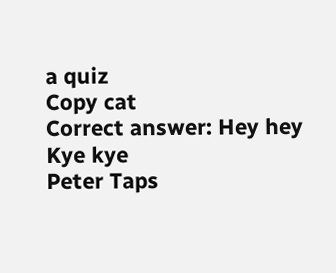a quiz
Copy cat
Correct answer: Hey hey
Kye kye
Peter Taps